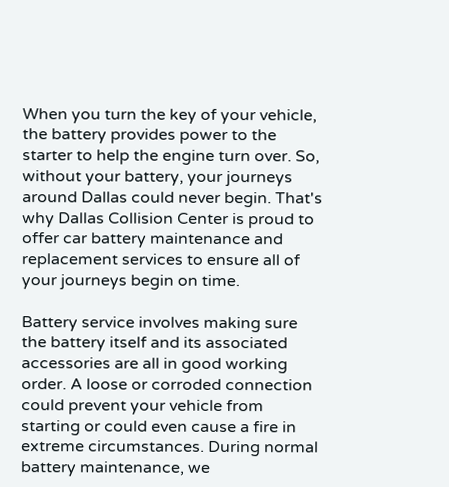When you turn the key of your vehicle, the battery provides power to the starter to help the engine turn over. So, without your battery, your journeys around Dallas could never begin. That's why Dallas Collision Center is proud to offer car battery maintenance and replacement services to ensure all of your journeys begin on time.

Battery service involves making sure the battery itself and its associated accessories are all in good working order. A loose or corroded connection could prevent your vehicle from starting or could even cause a fire in extreme circumstances. During normal battery maintenance, we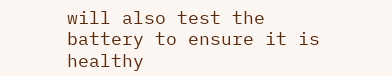will also test the battery to ensure it is healthy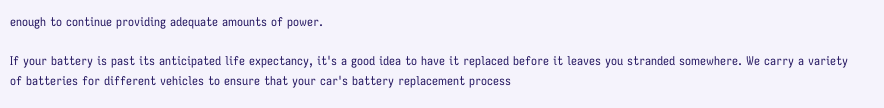enough to continue providing adequate amounts of power.

If your battery is past its anticipated life expectancy, it's a good idea to have it replaced before it leaves you stranded somewhere. We carry a variety of batteries for different vehicles to ensure that your car's battery replacement process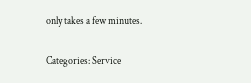only takes a few minutes.

Categories: Service